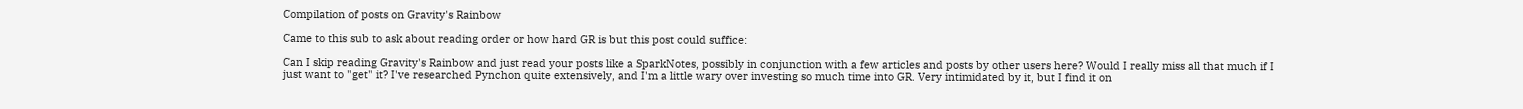Compilation of posts on Gravity's Rainbow

Came to this sub to ask about reading order or how hard GR is but this post could suffice:

Can I skip reading Gravity's Rainbow and just read your posts like a SparkNotes, possibly in conjunction with a few articles and posts by other users here? Would I really miss all that much if I just want to "get" it? I've researched Pynchon quite extensively, and I'm a little wary over investing so much time into GR. Very intimidated by it, but I find it on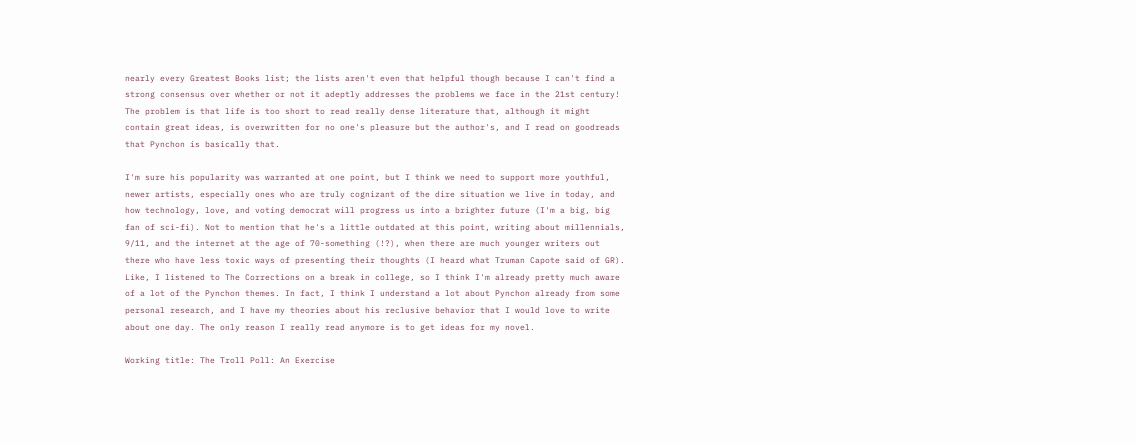nearly every Greatest Books list; the lists aren't even that helpful though because I can't find a strong consensus over whether or not it adeptly addresses the problems we face in the 21st century! The problem is that life is too short to read really dense literature that, although it might contain great ideas, is overwritten for no one's pleasure but the author's, and I read on goodreads that Pynchon is basically that.

I'm sure his popularity was warranted at one point, but I think we need to support more youthful, newer artists, especially ones who are truly cognizant of the dire situation we live in today, and how technology, love, and voting democrat will progress us into a brighter future (I'm a big, big fan of sci-fi). Not to mention that he's a little outdated at this point, writing about millennials, 9/11, and the internet at the age of 70-something (!?), when there are much younger writers out there who have less toxic ways of presenting their thoughts (I heard what Truman Capote said of GR). Like, I listened to The Corrections on a break in college, so I think I'm already pretty much aware of a lot of the Pynchon themes. In fact, I think I understand a lot about Pynchon already from some personal research, and I have my theories about his reclusive behavior that I would love to write about one day. The only reason I really read anymore is to get ideas for my novel.

Working title: The Troll Poll: An Exercise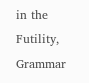in the Futility, Grammar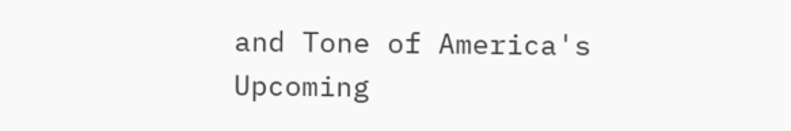and Tone of America's Upcoming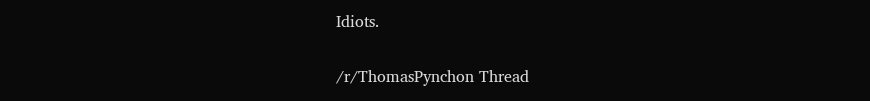Idiots.

/r/ThomasPynchon Thread